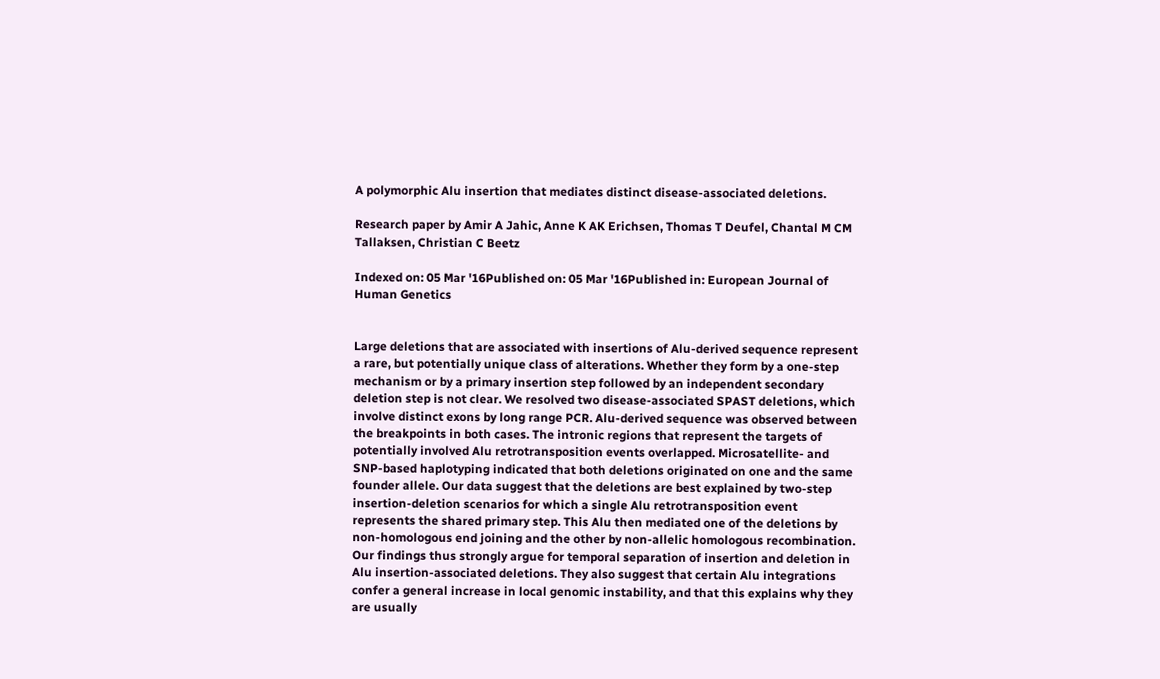A polymorphic Alu insertion that mediates distinct disease-associated deletions.

Research paper by Amir A Jahic, Anne K AK Erichsen, Thomas T Deufel, Chantal M CM Tallaksen, Christian C Beetz

Indexed on: 05 Mar '16Published on: 05 Mar '16Published in: European Journal of Human Genetics


Large deletions that are associated with insertions of Alu-derived sequence represent a rare, but potentially unique class of alterations. Whether they form by a one-step mechanism or by a primary insertion step followed by an independent secondary deletion step is not clear. We resolved two disease-associated SPAST deletions, which involve distinct exons by long range PCR. Alu-derived sequence was observed between the breakpoints in both cases. The intronic regions that represent the targets of potentially involved Alu retrotransposition events overlapped. Microsatellite- and SNP-based haplotyping indicated that both deletions originated on one and the same founder allele. Our data suggest that the deletions are best explained by two-step insertion-deletion scenarios for which a single Alu retrotransposition event represents the shared primary step. This Alu then mediated one of the deletions by non-homologous end joining and the other by non-allelic homologous recombination. Our findings thus strongly argue for temporal separation of insertion and deletion in Alu insertion-associated deletions. They also suggest that certain Alu integrations confer a general increase in local genomic instability, and that this explains why they are usually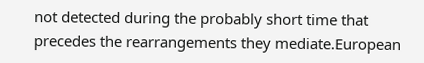not detected during the probably short time that precedes the rearrangements they mediate.European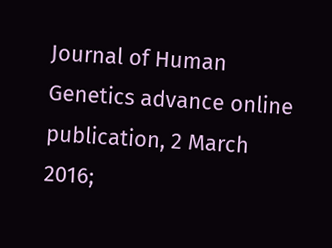Journal of Human Genetics advance online publication, 2 March 2016;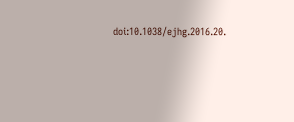doi:10.1038/ejhg.2016.20.